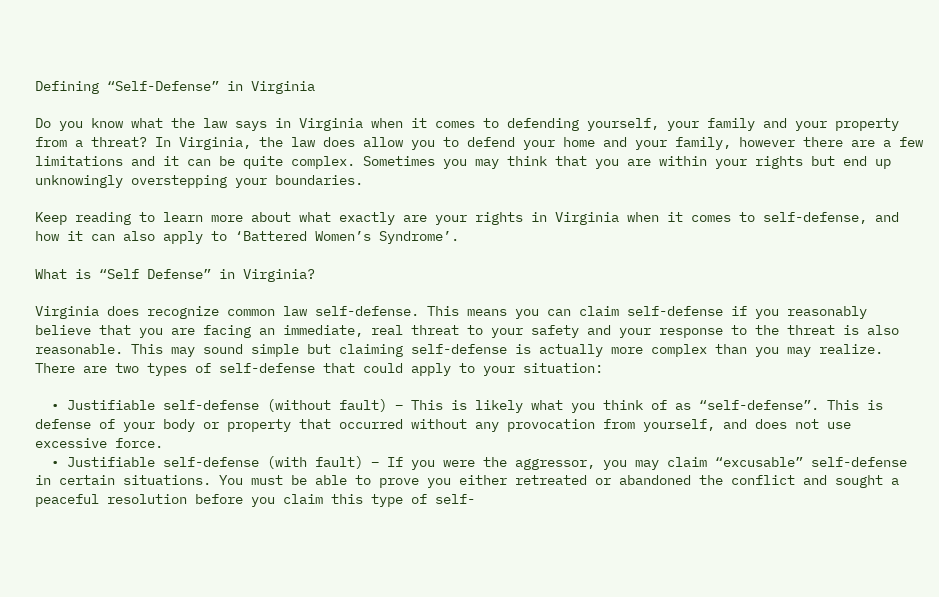Defining “Self-Defense” in Virginia

Do you know what the law says in Virginia when it comes to defending yourself, your family and your property from a threat? In Virginia, the law does allow you to defend your home and your family, however there are a few limitations and it can be quite complex. Sometimes you may think that you are within your rights but end up unknowingly overstepping your boundaries.

Keep reading to learn more about what exactly are your rights in Virginia when it comes to self-defense, and how it can also apply to ‘Battered Women’s Syndrome’.

What is “Self Defense” in Virginia?

Virginia does recognize common law self-defense. This means you can claim self-defense if you reasonably believe that you are facing an immediate, real threat to your safety and your response to the threat is also reasonable. This may sound simple but claiming self-defense is actually more complex than you may realize. There are two types of self-defense that could apply to your situation:

  • Justifiable self-defense (without fault) – This is likely what you think of as “self-defense”. This is defense of your body or property that occurred without any provocation from yourself, and does not use excessive force.
  • Justifiable self-defense (with fault) – If you were the aggressor, you may claim “excusable” self-defense in certain situations. You must be able to prove you either retreated or abandoned the conflict and sought a peaceful resolution before you claim this type of self-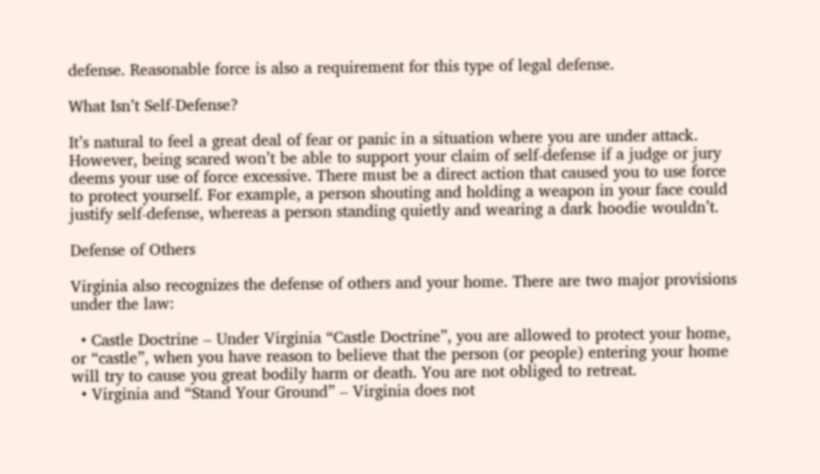defense. Reasonable force is also a requirement for this type of legal defense.

What Isn’t Self-Defense?

It’s natural to feel a great deal of fear or panic in a situation where you are under attack. However, being scared won’t be able to support your claim of self-defense if a judge or jury deems your use of force excessive. There must be a direct action that caused you to use force to protect yourself. For example, a person shouting and holding a weapon in your face could justify self-defense, whereas a person standing quietly and wearing a dark hoodie wouldn’t.

Defense of Others

Virginia also recognizes the defense of others and your home. There are two major provisions under the law:

  • Castle Doctrine – Under Virginia “Castle Doctrine”, you are allowed to protect your home, or “castle”, when you have reason to believe that the person (or people) entering your home will try to cause you great bodily harm or death. You are not obliged to retreat.
  • Virginia and “Stand Your Ground” – Virginia does not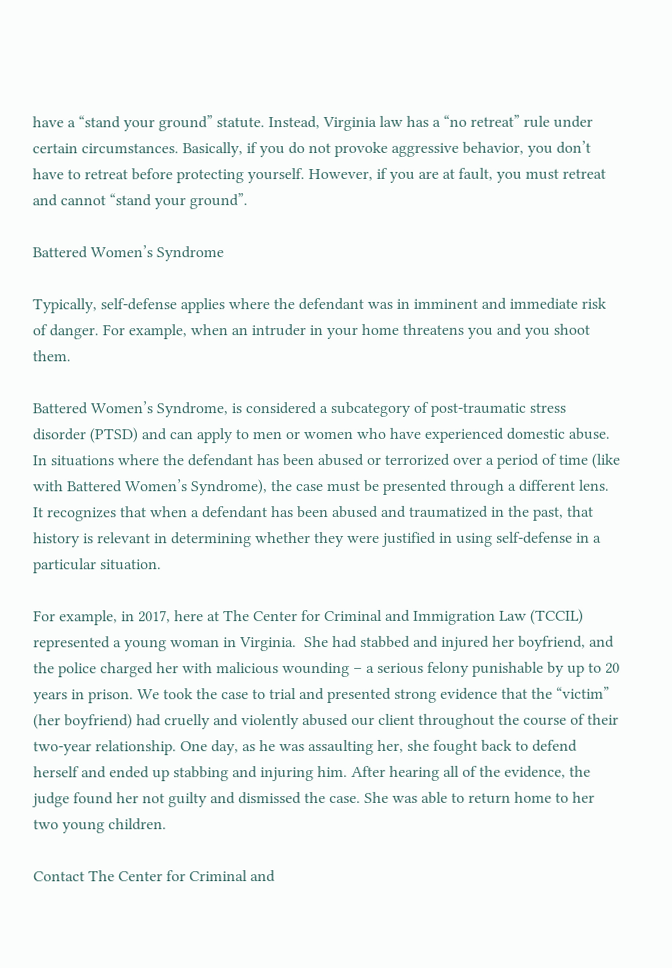have a “stand your ground” statute. Instead, Virginia law has a “no retreat” rule under certain circumstances. Basically, if you do not provoke aggressive behavior, you don’t have to retreat before protecting yourself. However, if you are at fault, you must retreat and cannot “stand your ground”.

Battered Women’s Syndrome

Typically, self-defense applies where the defendant was in imminent and immediate risk of danger. For example, when an intruder in your home threatens you and you shoot them.

Battered Women’s Syndrome, is considered a subcategory of post-traumatic stress disorder (PTSD) and can apply to men or women who have experienced domestic abuse. In situations where the defendant has been abused or terrorized over a period of time (like with Battered Women’s Syndrome), the case must be presented through a different lens. It recognizes that when a defendant has been abused and traumatized in the past, that history is relevant in determining whether they were justified in using self-defense in a particular situation.

For example, in 2017, here at The Center for Criminal and Immigration Law (TCCIL) represented a young woman in Virginia.  She had stabbed and injured her boyfriend, and the police charged her with malicious wounding – a serious felony punishable by up to 20 years in prison. We took the case to trial and presented strong evidence that the “victim” (her boyfriend) had cruelly and violently abused our client throughout the course of their two-year relationship. One day, as he was assaulting her, she fought back to defend herself and ended up stabbing and injuring him. After hearing all of the evidence, the judge found her not guilty and dismissed the case. She was able to return home to her two young children.

Contact The Center for Criminal and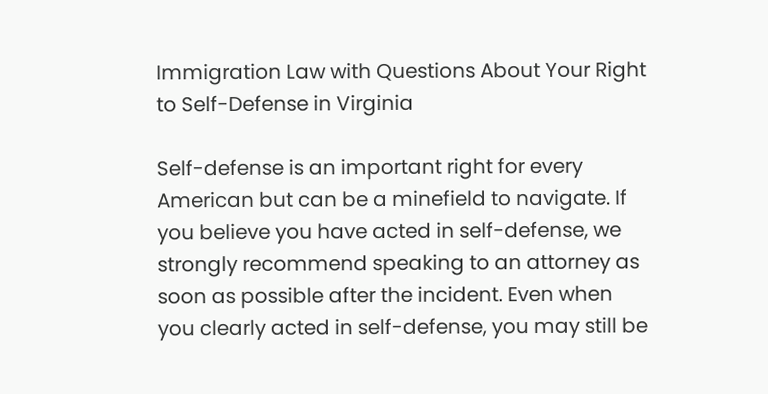Immigration Law with Questions About Your Right to Self-Defense in Virginia

Self-defense is an important right for every American but can be a minefield to navigate. If you believe you have acted in self-defense, we strongly recommend speaking to an attorney as soon as possible after the incident. Even when you clearly acted in self-defense, you may still be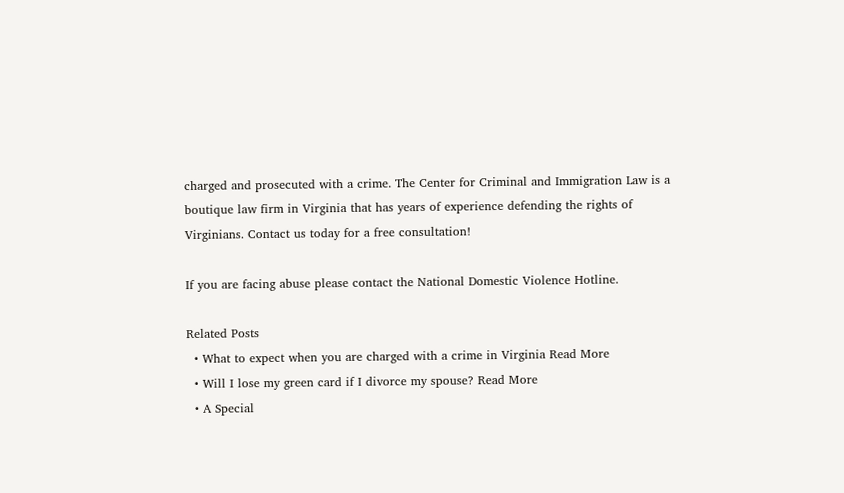charged and prosecuted with a crime. The Center for Criminal and Immigration Law is a boutique law firm in Virginia that has years of experience defending the rights of Virginians. Contact us today for a free consultation!

If you are facing abuse please contact the National Domestic Violence Hotline.

Related Posts
  • What to expect when you are charged with a crime in Virginia Read More
  • Will I lose my green card if I divorce my spouse? Read More
  • A Special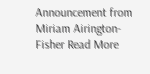Announcement from Miriam Airington-Fisher Read More